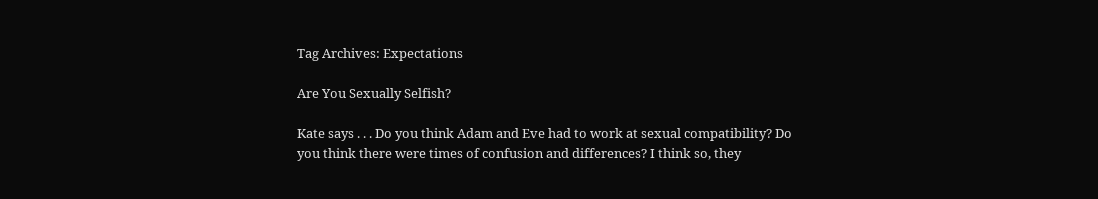Tag Archives: Expectations

Are You Sexually Selfish?

Kate says . . . Do you think Adam and Eve had to work at sexual compatibility? Do you think there were times of confusion and differences? I think so, they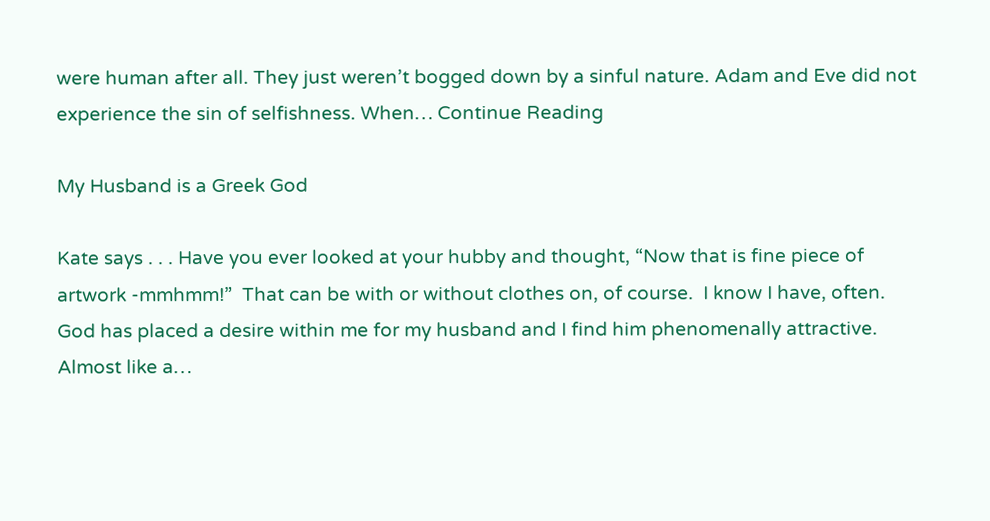were human after all. They just weren’t bogged down by a sinful nature. Adam and Eve did not experience the sin of selfishness. When… Continue Reading

My Husband is a Greek God

Kate says . . . Have you ever looked at your hubby and thought, “Now that is fine piece of artwork -mmhmm!”  That can be with or without clothes on, of course.  I know I have, often.  God has placed a desire within me for my husband and I find him phenomenally attractive.  Almost like a…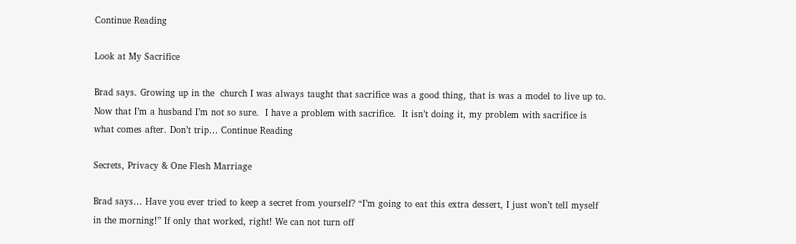Continue Reading

Look at My Sacrifice

Brad says. Growing up in the  church I was always taught that sacrifice was a good thing, that is was a model to live up to.  Now that I’m a husband I’m not so sure.  I have a problem with sacrifice.  It isn’t doing it, my problem with sacrifice is what comes after. Don’t trip… Continue Reading

Secrets, Privacy & One Flesh Marriage

Brad says… Have you ever tried to keep a secret from yourself? “I’m going to eat this extra dessert, I just won’t tell myself in the morning!” If only that worked, right! We can not turn off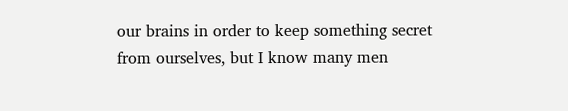our brains in order to keep something secret from ourselves, but I know many men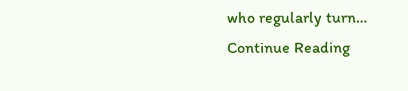who regularly turn… Continue Reading